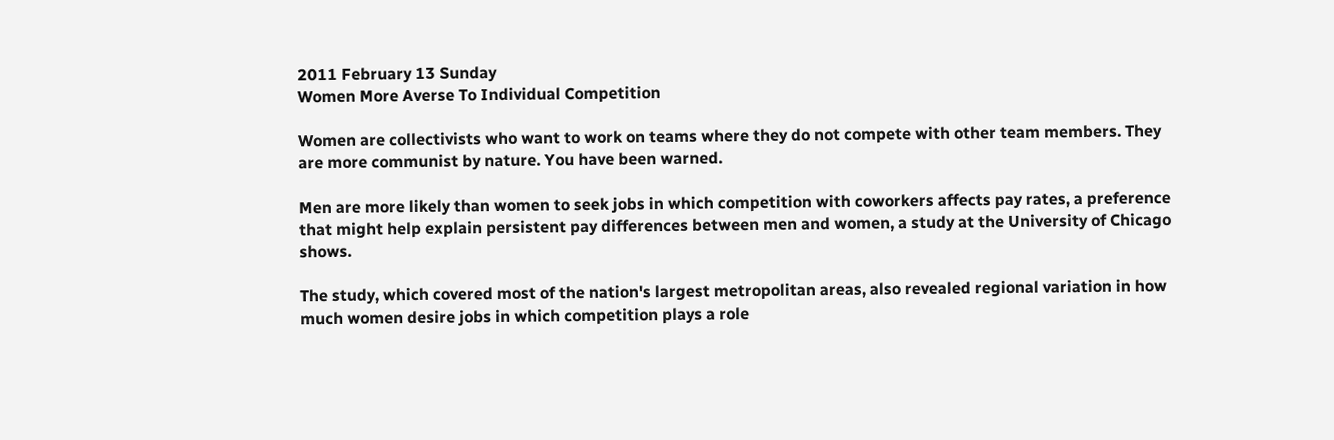2011 February 13 Sunday
Women More Averse To Individual Competition

Women are collectivists who want to work on teams where they do not compete with other team members. They are more communist by nature. You have been warned.

Men are more likely than women to seek jobs in which competition with coworkers affects pay rates, a preference that might help explain persistent pay differences between men and women, a study at the University of Chicago shows.

The study, which covered most of the nation's largest metropolitan areas, also revealed regional variation in how much women desire jobs in which competition plays a role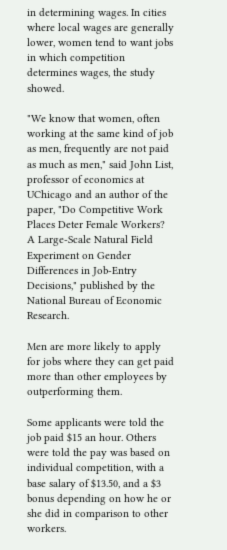in determining wages. In cities where local wages are generally lower, women tend to want jobs in which competition determines wages, the study showed.

"We know that women, often working at the same kind of job as men, frequently are not paid as much as men," said John List, professor of economics at UChicago and an author of the paper, "Do Competitive Work Places Deter Female Workers? A Large-Scale Natural Field Experiment on Gender Differences in Job-Entry Decisions," published by the National Bureau of Economic Research.

Men are more likely to apply for jobs where they can get paid more than other employees by outperforming them.

Some applicants were told the job paid $15 an hour. Others were told the pay was based on individual competition, with a base salary of $13.50, and a $3 bonus depending on how he or she did in comparison to other workers.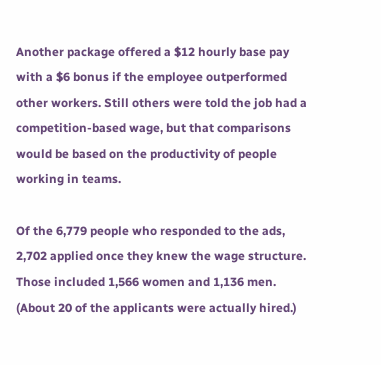Another package offered a $12 hourly base pay with a $6 bonus if the employee outperformed other workers. Still others were told the job had a competition-based wage, but that comparisons would be based on the productivity of people working in teams.

Of the 6,779 people who responded to the ads, 2,702 applied once they knew the wage structure. Those included 1,566 women and 1,136 men. (About 20 of the applicants were actually hired.)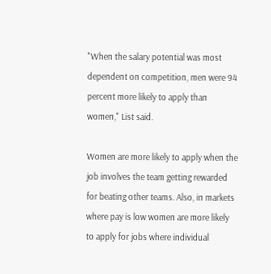"When the salary potential was most dependent on competition, men were 94 percent more likely to apply than women," List said.

Women are more likely to apply when the job involves the team getting rewarded for beating other teams. Also, in markets where pay is low women are more likely to apply for jobs where individual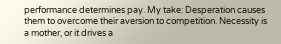performance determines pay. My take: Desperation causes them to overcome their aversion to competition. Necessity is a mother, or it drives a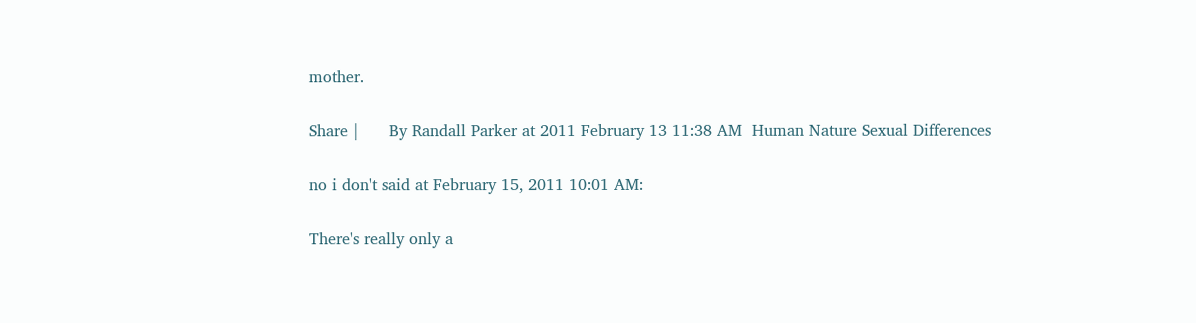mother.

Share |      By Randall Parker at 2011 February 13 11:38 AM  Human Nature Sexual Differences

no i don't said at February 15, 2011 10:01 AM:

There's really only a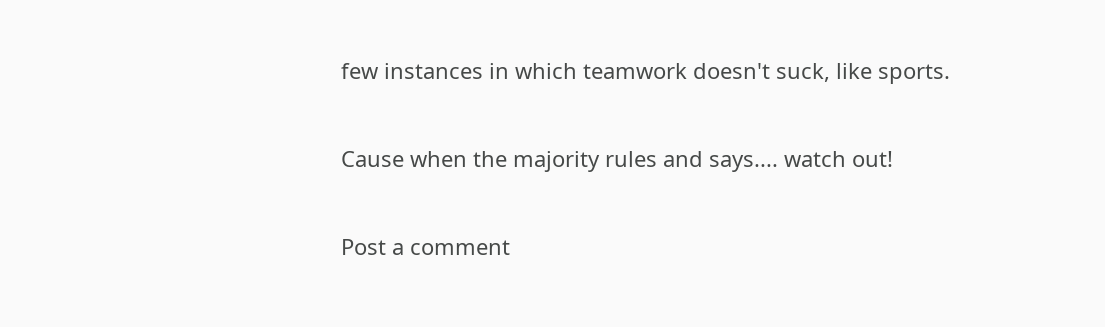few instances in which teamwork doesn't suck, like sports.

Cause when the majority rules and says.... watch out!

Post a comment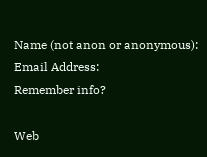Name (not anon or anonymous):
Email Address:
Remember info?

Web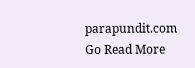parapundit.com
Go Read More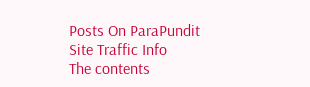Posts On ParaPundit
Site Traffic Info
The contents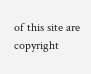of this site are copyright